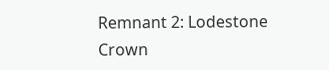Remnant 2: Lodestone Crown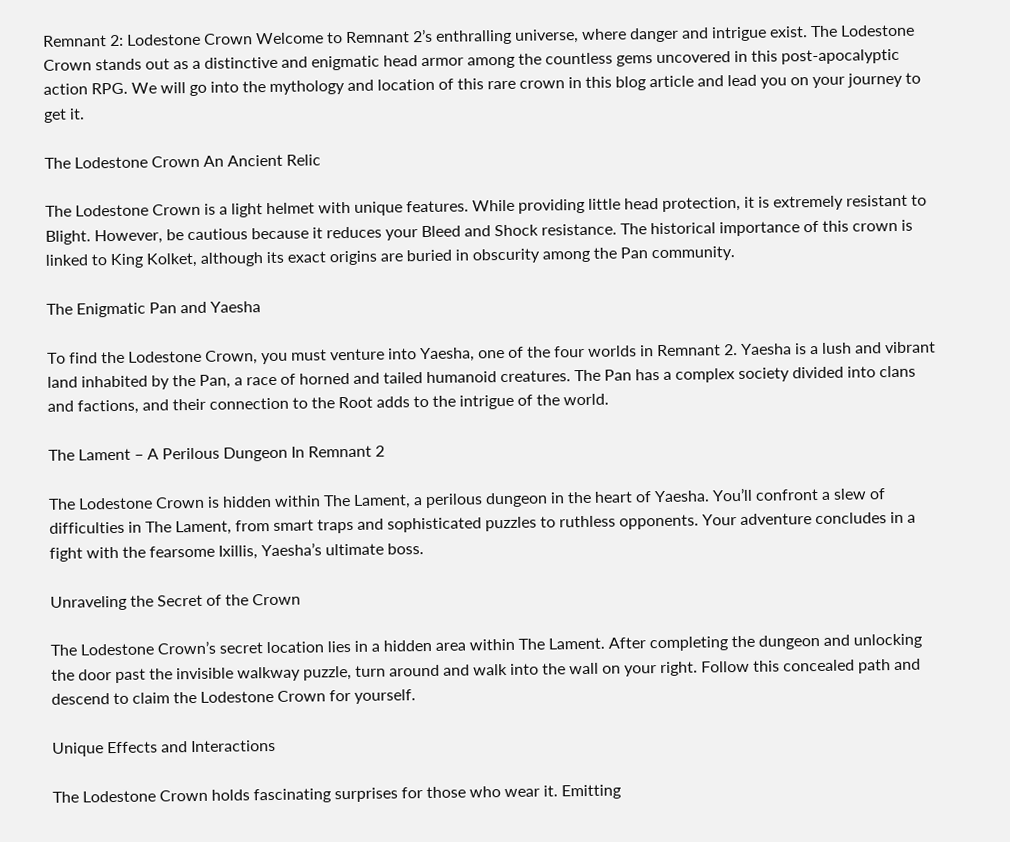Remnant 2: Lodestone Crown Welcome to Remnant 2’s enthralling universe, where danger and intrigue exist. The Lodestone Crown stands out as a distinctive and enigmatic head armor among the countless gems uncovered in this post-apocalyptic action RPG. We will go into the mythology and location of this rare crown in this blog article and lead you on your journey to get it.

The Lodestone Crown An Ancient Relic

The Lodestone Crown is a light helmet with unique features. While providing little head protection, it is extremely resistant to Blight. However, be cautious because it reduces your Bleed and Shock resistance. The historical importance of this crown is linked to King Kolket, although its exact origins are buried in obscurity among the Pan community.

The Enigmatic Pan and Yaesha

To find the Lodestone Crown, you must venture into Yaesha, one of the four worlds in Remnant 2. Yaesha is a lush and vibrant land inhabited by the Pan, a race of horned and tailed humanoid creatures. The Pan has a complex society divided into clans and factions, and their connection to the Root adds to the intrigue of the world.

The Lament – A Perilous Dungeon In Remnant 2

The Lodestone Crown is hidden within The Lament, a perilous dungeon in the heart of Yaesha. You’ll confront a slew of difficulties in The Lament, from smart traps and sophisticated puzzles to ruthless opponents. Your adventure concludes in a fight with the fearsome Ixillis, Yaesha’s ultimate boss.

Unraveling the Secret of the Crown

The Lodestone Crown’s secret location lies in a hidden area within The Lament. After completing the dungeon and unlocking the door past the invisible walkway puzzle, turn around and walk into the wall on your right. Follow this concealed path and descend to claim the Lodestone Crown for yourself.

Unique Effects and Interactions

The Lodestone Crown holds fascinating surprises for those who wear it. Emitting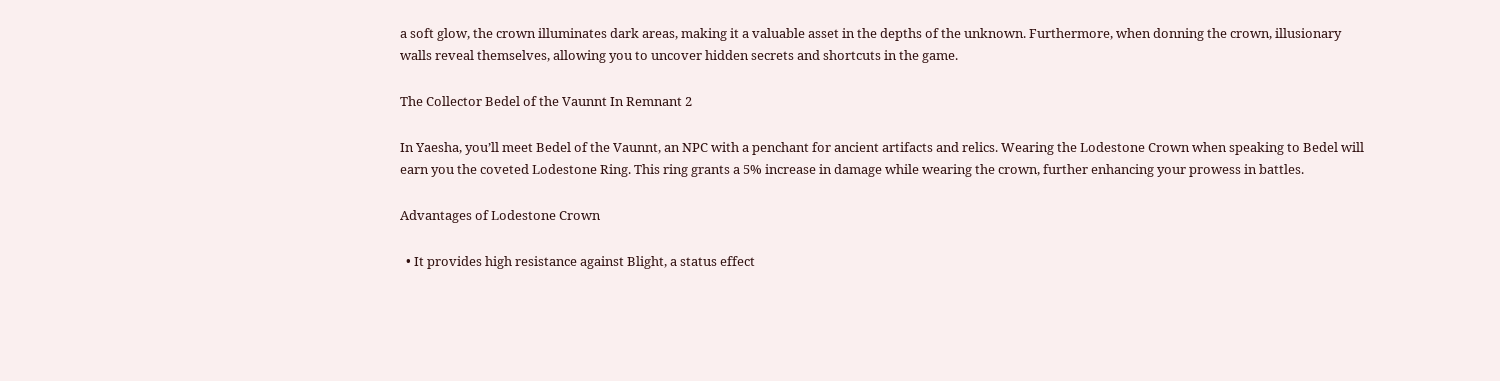a soft glow, the crown illuminates dark areas, making it a valuable asset in the depths of the unknown. Furthermore, when donning the crown, illusionary walls reveal themselves, allowing you to uncover hidden secrets and shortcuts in the game.

The Collector Bedel of the Vaunnt In Remnant 2

In Yaesha, you’ll meet Bedel of the Vaunnt, an NPC with a penchant for ancient artifacts and relics. Wearing the Lodestone Crown when speaking to Bedel will earn you the coveted Lodestone Ring. This ring grants a 5% increase in damage while wearing the crown, further enhancing your prowess in battles.

Advantages of Lodestone Crown

  • It provides high resistance against Blight, a status effect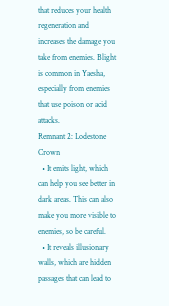that reduces your health regeneration and increases the damage you take from enemies. Blight is common in Yaesha, especially from enemies that use poison or acid attacks.
Remnant 2: Lodestone Crown
  • It emits light, which can help you see better in dark areas. This can also make you more visible to enemies, so be careful.
  • It reveals illusionary walls, which are hidden passages that can lead to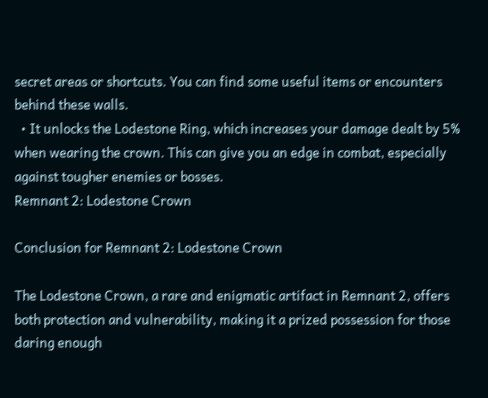secret areas or shortcuts. You can find some useful items or encounters behind these walls.
  • It unlocks the Lodestone Ring, which increases your damage dealt by 5% when wearing the crown. This can give you an edge in combat, especially against tougher enemies or bosses.
Remnant 2: Lodestone Crown

Conclusion for Remnant 2: Lodestone Crown

The Lodestone Crown, a rare and enigmatic artifact in Remnant 2, offers both protection and vulnerability, making it a prized possession for those daring enough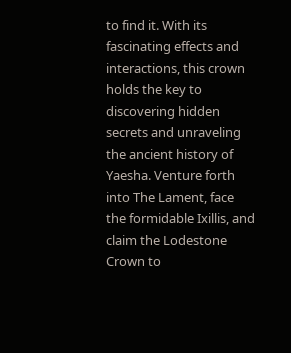to find it. With its fascinating effects and interactions, this crown holds the key to discovering hidden secrets and unraveling the ancient history of Yaesha. Venture forth into The Lament, face the formidable Ixillis, and claim the Lodestone Crown to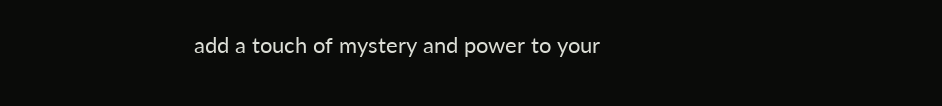add a touch of mystery and power to your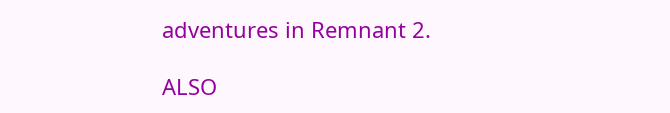adventures in Remnant 2.

ALSO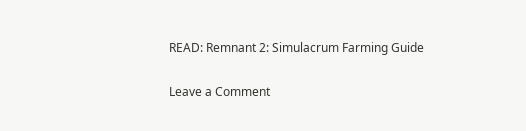READ: Remnant 2: Simulacrum Farming Guide

Leave a Comment